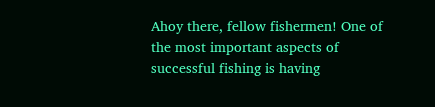Ahoy there, fellow fishermen! One of the most important aspects of successful fishing is having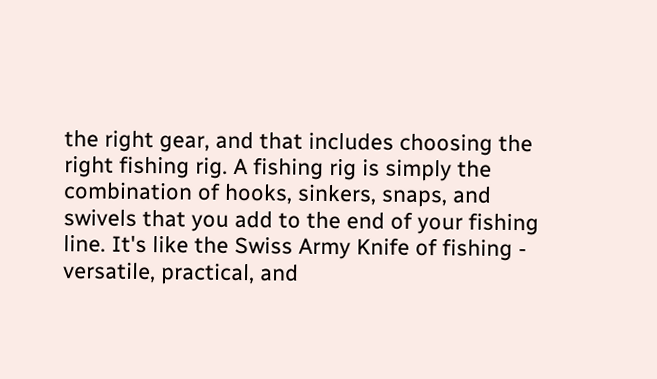the right gear, and that includes choosing the right fishing rig. A fishing rig is simply the combination of hooks, sinkers, snaps, and swivels that you add to the end of your fishing line. It's like the Swiss Army Knife of fishing - versatile, practical, and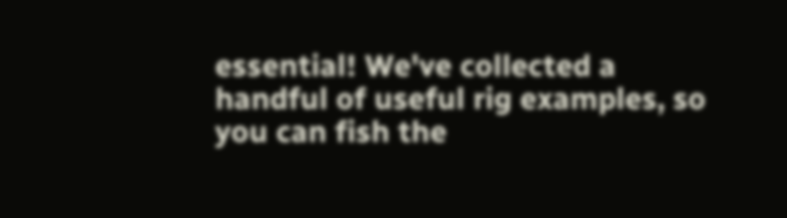essential! We've collected a handful of useful rig examples, so you can fish the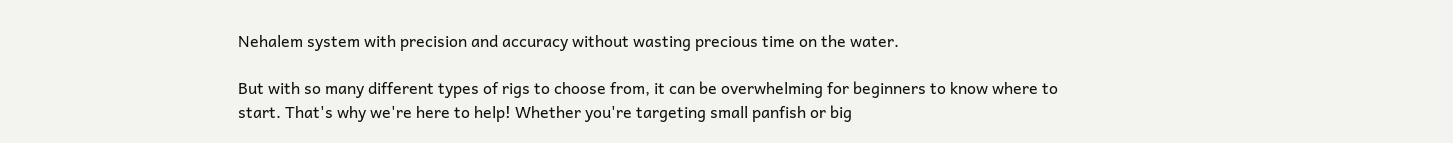Nehalem system with precision and accuracy without wasting precious time on the water.

But with so many different types of rigs to choose from, it can be overwhelming for beginners to know where to start. That's why we're here to help! Whether you're targeting small panfish or big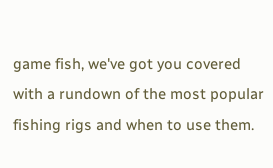game fish, we've got you covered with a rundown of the most popular fishing rigs and when to use them.